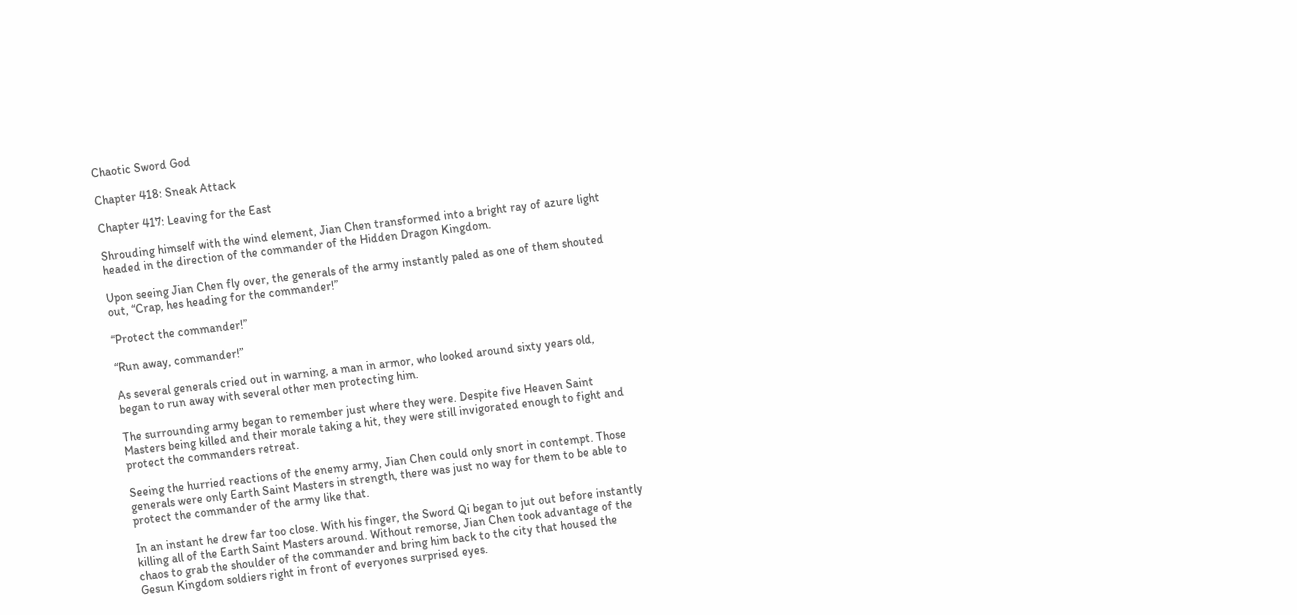Chaotic Sword God

Chapter 418: Sneak Attack

Chapter 417: Leaving for the East

Shrouding himself with the wind element, Jian Chen transformed into a bright ray of azure light headed in the direction of the commander of the Hidden Dragon Kingdom.

Upon seeing Jian Chen fly over, the generals of the army instantly paled as one of them shouted out, “Crap, hes heading for the commander!”

“Protect the commander!”

“Run away, commander!”

As several generals cried out in warning, a man in armor, who looked around sixty years old, began to run away with several other men protecting him.

The surrounding army began to remember just where they were. Despite five Heaven Saint Masters being killed and their morale taking a hit, they were still invigorated enough to fight and protect the commanders retreat.

Seeing the hurried reactions of the enemy army, Jian Chen could only snort in contempt. Those generals were only Earth Saint Masters in strength, there was just no way for them to be able to protect the commander of the army like that.

In an instant he drew far too close. With his finger, the Sword Qi began to jut out before instantly killing all of the Earth Saint Masters around. Without remorse, Jian Chen took advantage of the chaos to grab the shoulder of the commander and bring him back to the city that housed the Gesun Kingdom soldiers right in front of everyones surprised eyes.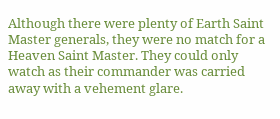Although there were plenty of Earth Saint Master generals, they were no match for a Heaven Saint Master. They could only watch as their commander was carried away with a vehement glare.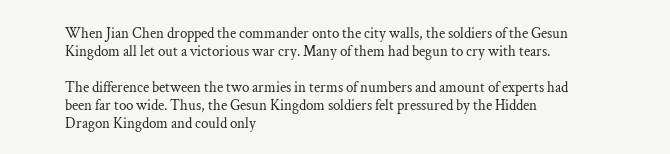When Jian Chen dropped the commander onto the city walls, the soldiers of the Gesun Kingdom all let out a victorious war cry. Many of them had begun to cry with tears.

The difference between the two armies in terms of numbers and amount of experts had been far too wide. Thus, the Gesun Kingdom soldiers felt pressured by the Hidden Dragon Kingdom and could only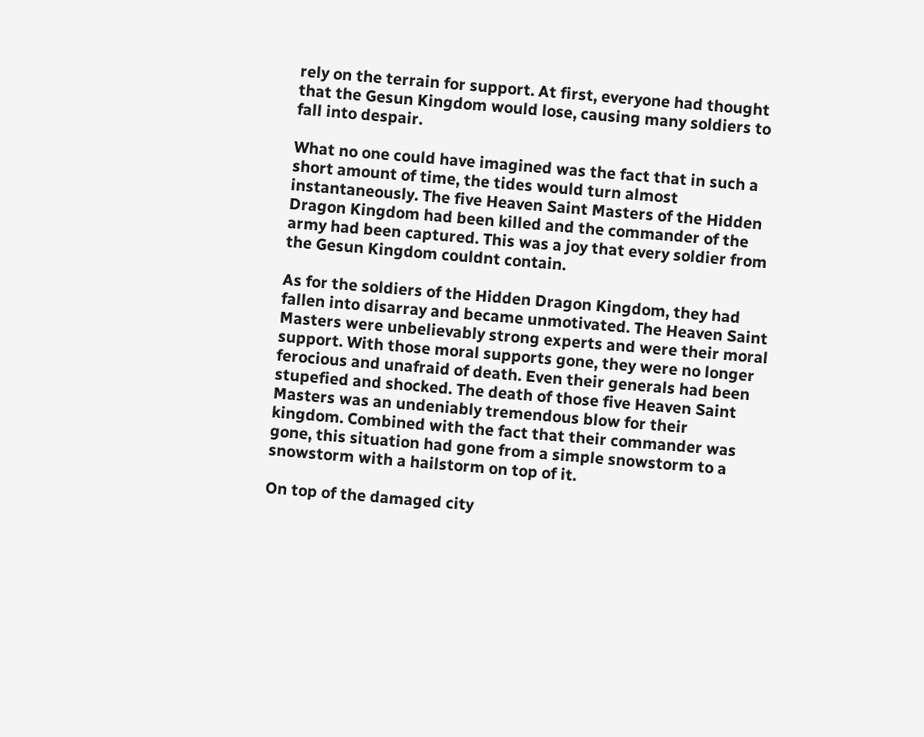rely on the terrain for support. At first, everyone had thought that the Gesun Kingdom would lose, causing many soldiers to fall into despair.

What no one could have imagined was the fact that in such a short amount of time, the tides would turn almost instantaneously. The five Heaven Saint Masters of the Hidden Dragon Kingdom had been killed and the commander of the army had been captured. This was a joy that every soldier from the Gesun Kingdom couldnt contain.

As for the soldiers of the Hidden Dragon Kingdom, they had fallen into disarray and became unmotivated. The Heaven Saint Masters were unbelievably strong experts and were their moral support. With those moral supports gone, they were no longer ferocious and unafraid of death. Even their generals had been stupefied and shocked. The death of those five Heaven Saint Masters was an undeniably tremendous blow for their kingdom. Combined with the fact that their commander was gone, this situation had gone from a simple snowstorm to a snowstorm with a hailstorm on top of it.

On top of the damaged city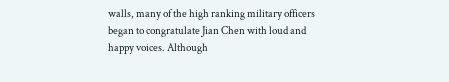walls, many of the high ranking military officers began to congratulate Jian Chen with loud and happy voices. Although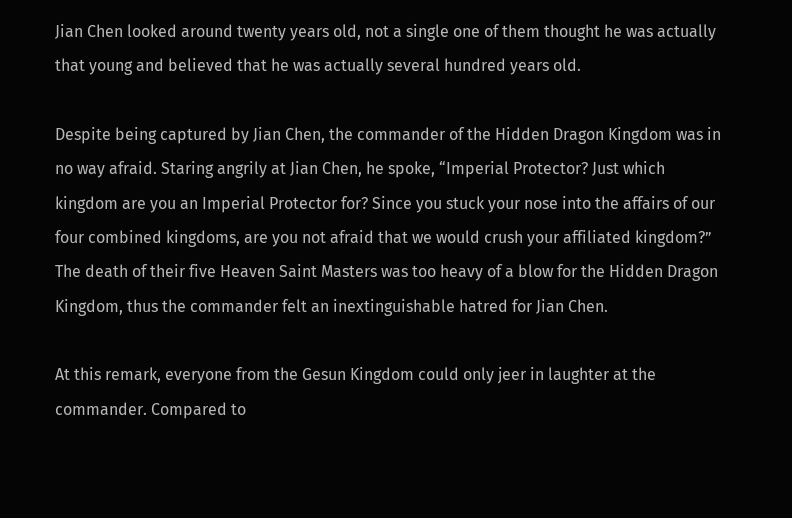Jian Chen looked around twenty years old, not a single one of them thought he was actually that young and believed that he was actually several hundred years old.

Despite being captured by Jian Chen, the commander of the Hidden Dragon Kingdom was in no way afraid. Staring angrily at Jian Chen, he spoke, “Imperial Protector? Just which kingdom are you an Imperial Protector for? Since you stuck your nose into the affairs of our four combined kingdoms, are you not afraid that we would crush your affiliated kingdom?” The death of their five Heaven Saint Masters was too heavy of a blow for the Hidden Dragon Kingdom, thus the commander felt an inextinguishable hatred for Jian Chen.

At this remark, everyone from the Gesun Kingdom could only jeer in laughter at the commander. Compared to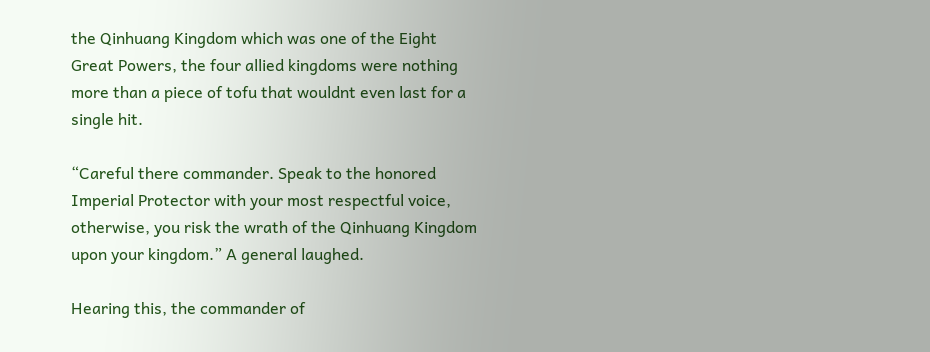the Qinhuang Kingdom which was one of the Eight Great Powers, the four allied kingdoms were nothing more than a piece of tofu that wouldnt even last for a single hit.

“Careful there commander. Speak to the honored Imperial Protector with your most respectful voice, otherwise, you risk the wrath of the Qinhuang Kingdom upon your kingdom.” A general laughed.

Hearing this, the commander of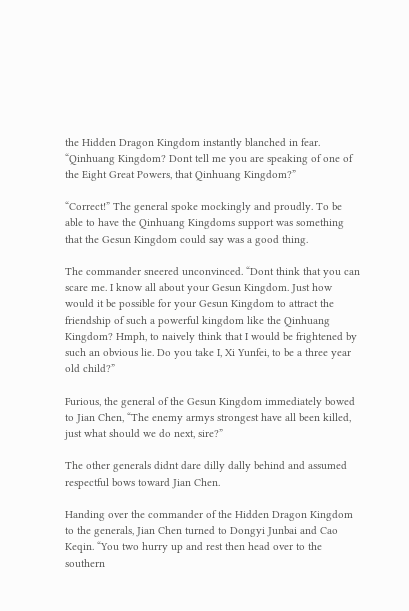the Hidden Dragon Kingdom instantly blanched in fear. “Qinhuang Kingdom? Dont tell me you are speaking of one of the Eight Great Powers, that Qinhuang Kingdom?”

“Correct!” The general spoke mockingly and proudly. To be able to have the Qinhuang Kingdoms support was something that the Gesun Kingdom could say was a good thing.

The commander sneered unconvinced. “Dont think that you can scare me. I know all about your Gesun Kingdom. Just how would it be possible for your Gesun Kingdom to attract the friendship of such a powerful kingdom like the Qinhuang Kingdom? Hmph, to naively think that I would be frightened by such an obvious lie. Do you take I, Xi Yunfei, to be a three year old child?”

Furious, the general of the Gesun Kingdom immediately bowed to Jian Chen, “The enemy armys strongest have all been killed, just what should we do next, sire?”

The other generals didnt dare dilly dally behind and assumed respectful bows toward Jian Chen.

Handing over the commander of the Hidden Dragon Kingdom to the generals, Jian Chen turned to Dongyi Junbai and Cao Keqin. “You two hurry up and rest then head over to the southern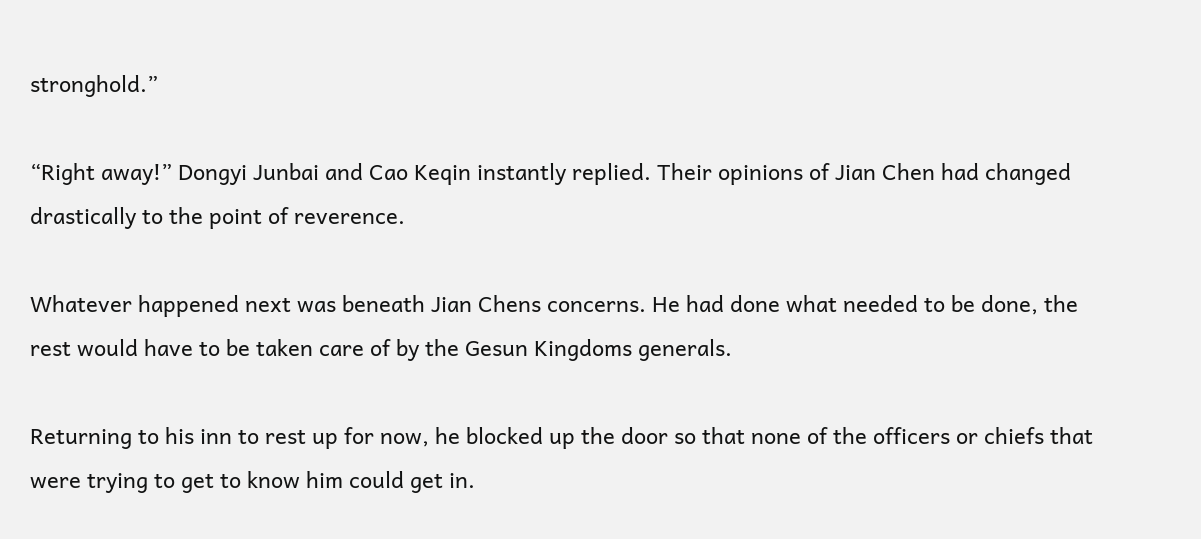stronghold.”

“Right away!” Dongyi Junbai and Cao Keqin instantly replied. Their opinions of Jian Chen had changed drastically to the point of reverence.

Whatever happened next was beneath Jian Chens concerns. He had done what needed to be done, the rest would have to be taken care of by the Gesun Kingdoms generals.

Returning to his inn to rest up for now, he blocked up the door so that none of the officers or chiefs that were trying to get to know him could get in.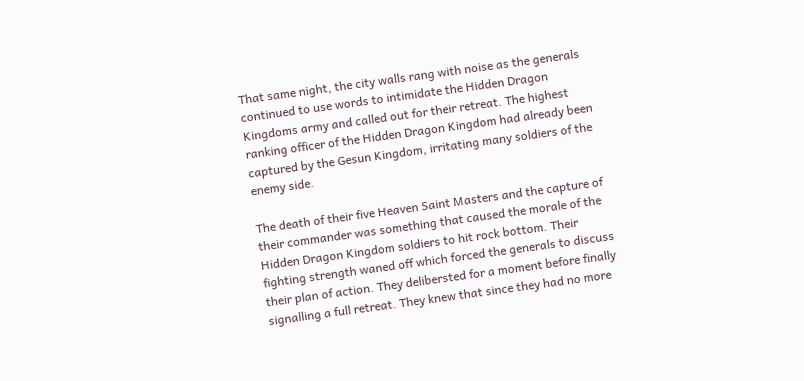That same night, the city walls rang with noise as the generals continued to use words to intimidate the Hidden Dragon Kingdoms army and called out for their retreat. The highest ranking officer of the Hidden Dragon Kingdom had already been captured by the Gesun Kingdom, irritating many soldiers of the enemy side.

The death of their five Heaven Saint Masters and the capture of their commander was something that caused the morale of the Hidden Dragon Kingdom soldiers to hit rock bottom. Their fighting strength waned off which forced the generals to discuss their plan of action. They delibersted for a moment before finally signalling a full retreat. They knew that since they had no more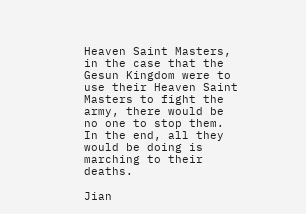Heaven Saint Masters, in the case that the Gesun Kingdom were to use their Heaven Saint Masters to fight the army, there would be no one to stop them. In the end, all they would be doing is marching to their deaths.

Jian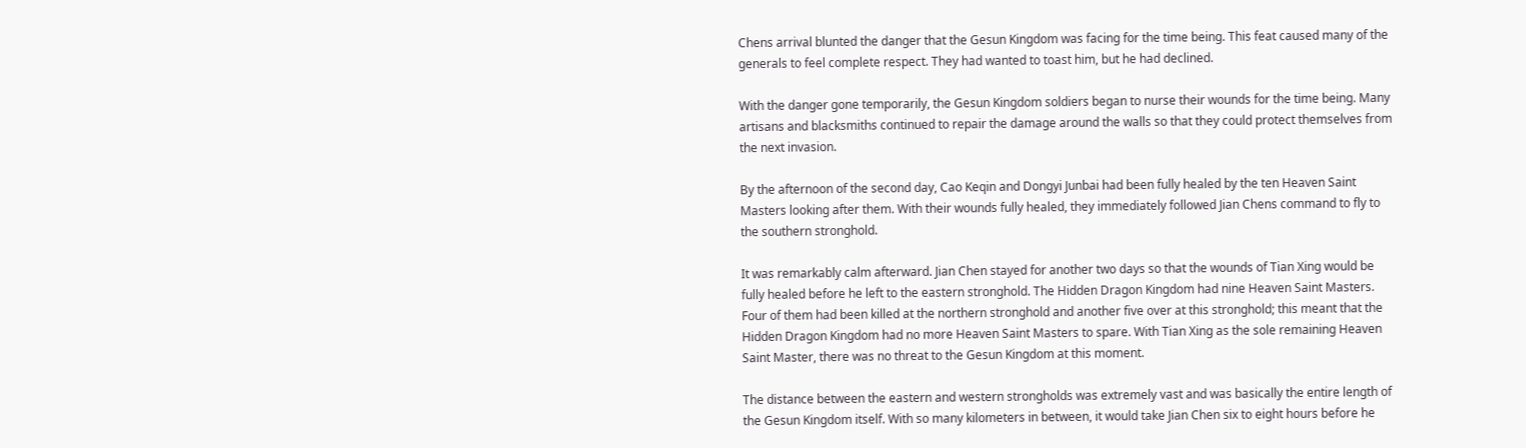Chens arrival blunted the danger that the Gesun Kingdom was facing for the time being. This feat caused many of the generals to feel complete respect. They had wanted to toast him, but he had declined.

With the danger gone temporarily, the Gesun Kingdom soldiers began to nurse their wounds for the time being. Many artisans and blacksmiths continued to repair the damage around the walls so that they could protect themselves from the next invasion.

By the afternoon of the second day, Cao Keqin and Dongyi Junbai had been fully healed by the ten Heaven Saint Masters looking after them. With their wounds fully healed, they immediately followed Jian Chens command to fly to the southern stronghold.

It was remarkably calm afterward. Jian Chen stayed for another two days so that the wounds of Tian Xing would be fully healed before he left to the eastern stronghold. The Hidden Dragon Kingdom had nine Heaven Saint Masters. Four of them had been killed at the northern stronghold and another five over at this stronghold; this meant that the Hidden Dragon Kingdom had no more Heaven Saint Masters to spare. With Tian Xing as the sole remaining Heaven Saint Master, there was no threat to the Gesun Kingdom at this moment.

The distance between the eastern and western strongholds was extremely vast and was basically the entire length of the Gesun Kingdom itself. With so many kilometers in between, it would take Jian Chen six to eight hours before he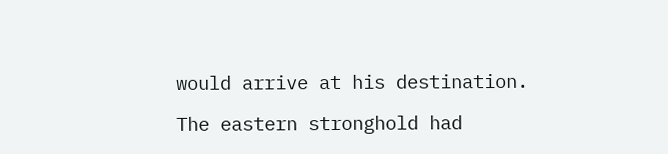would arrive at his destination.

The eastern stronghold had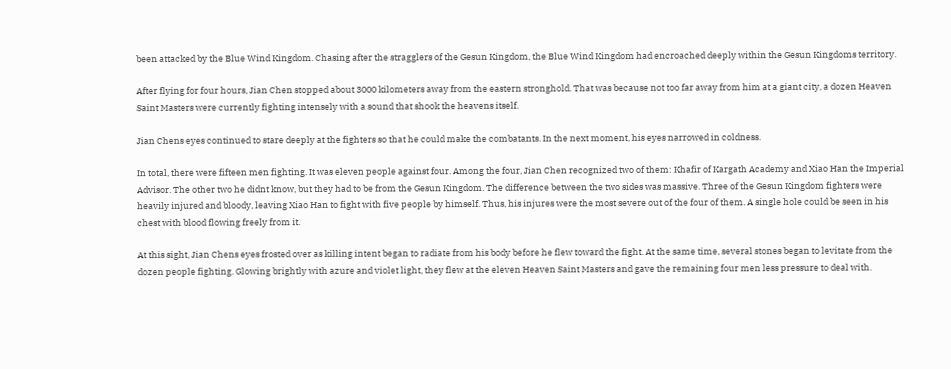been attacked by the Blue Wind Kingdom. Chasing after the stragglers of the Gesun Kingdom, the Blue Wind Kingdom had encroached deeply within the Gesun Kingdoms territory.

After flying for four hours, Jian Chen stopped about 3000 kilometers away from the eastern stronghold. That was because not too far away from him at a giant city, a dozen Heaven Saint Masters were currently fighting intensely with a sound that shook the heavens itself.

Jian Chens eyes continued to stare deeply at the fighters so that he could make the combatants. In the next moment, his eyes narrowed in coldness.

In total, there were fifteen men fighting. It was eleven people against four. Among the four, Jian Chen recognized two of them: Khafir of Kargath Academy and Xiao Han the Imperial Advisor. The other two he didnt know, but they had to be from the Gesun Kingdom. The difference between the two sides was massive. Three of the Gesun Kingdom fighters were heavily injured and bloody, leaving Xiao Han to fight with five people by himself. Thus, his injures were the most severe out of the four of them. A single hole could be seen in his chest with blood flowing freely from it.

At this sight, Jian Chens eyes frosted over as killing intent began to radiate from his body before he flew toward the fight. At the same time, several stones began to levitate from the dozen people fighting. Glowing brightly with azure and violet light, they flew at the eleven Heaven Saint Masters and gave the remaining four men less pressure to deal with.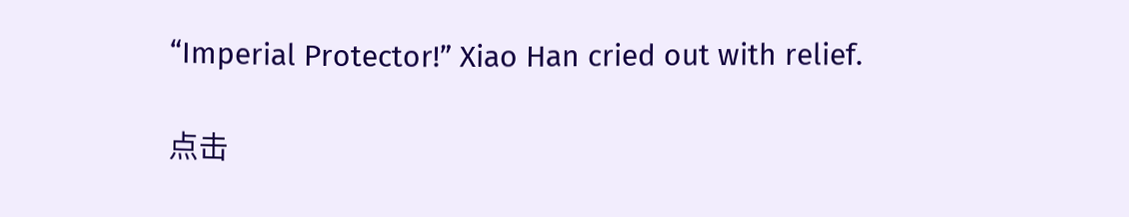“Imperial Protector!” Xiao Han cried out with relief.

点击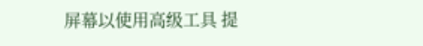屏幕以使用高级工具 提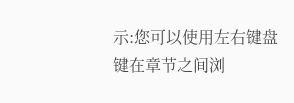示:您可以使用左右键盘键在章节之间浏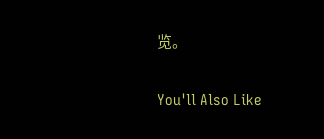览。

You'll Also Like